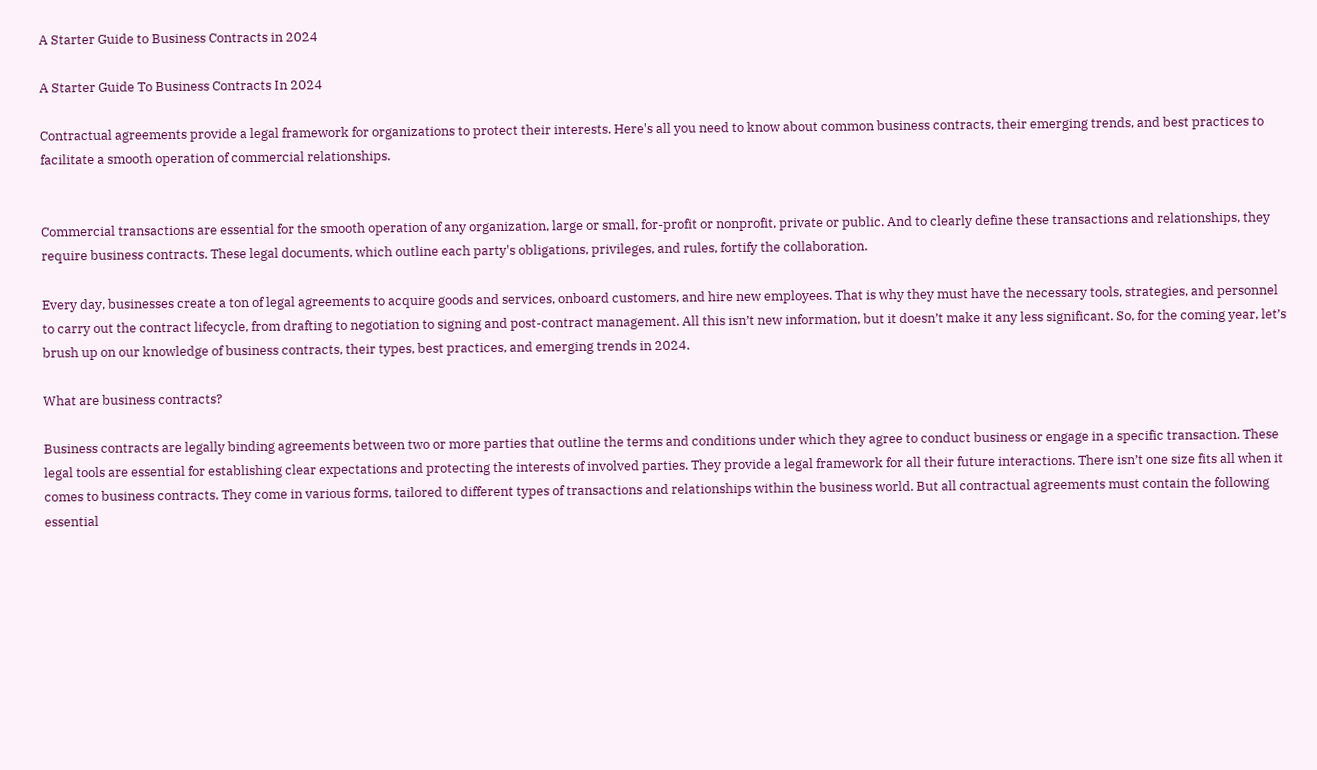A Starter Guide to Business Contracts in 2024

A Starter Guide To Business Contracts In 2024

Contractual agreements provide a legal framework for organizations to protect their interests. Here's all you need to know about common business contracts, their emerging trends, and best practices to facilitate a smooth operation of commercial relationships.


Commercial transactions are essential for the smooth operation of any organization, large or small, for-profit or nonprofit, private or public. And to clearly define these transactions and relationships, they require business contracts. These legal documents, which outline each party's obligations, privileges, and rules, fortify the collaboration.

Every day, businesses create a ton of legal agreements to acquire goods and services, onboard customers, and hire new employees. That is why they must have the necessary tools, strategies, and personnel to carry out the contract lifecycle, from drafting to negotiation to signing and post-contract management. All this isn’t new information, but it doesn’t make it any less significant. So, for the coming year, let’s brush up on our knowledge of business contracts, their types, best practices, and emerging trends in 2024.

What are business contracts?

Business contracts are legally binding agreements between two or more parties that outline the terms and conditions under which they agree to conduct business or engage in a specific transaction. These legal tools are essential for establishing clear expectations and protecting the interests of involved parties. They provide a legal framework for all their future interactions. There isn’t one size fits all when it comes to business contracts. They come in various forms, tailored to different types of transactions and relationships within the business world. But all contractual agreements must contain the following essential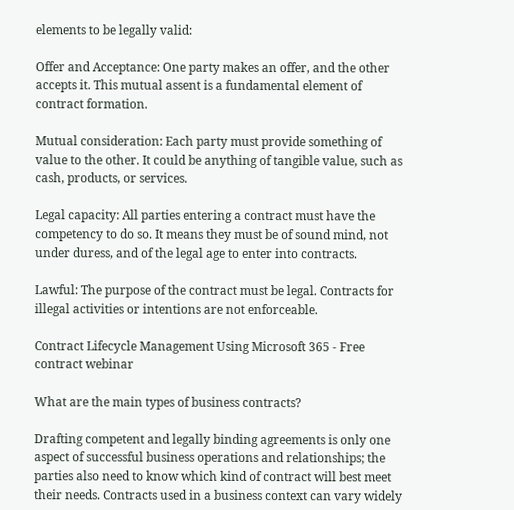elements to be legally valid:

Offer and Acceptance: One party makes an offer, and the other accepts it. This mutual assent is a fundamental element of contract formation.

Mutual consideration: Each party must provide something of value to the other. It could be anything of tangible value, such as cash, products, or services.

Legal capacity: All parties entering a contract must have the competency to do so. It means they must be of sound mind, not under duress, and of the legal age to enter into contracts.

Lawful: The purpose of the contract must be legal. Contracts for illegal activities or intentions are not enforceable.

Contract Lifecycle Management Using Microsoft 365 - Free contract webinar

What are the main types of business contracts?

Drafting competent and legally binding agreements is only one aspect of successful business operations and relationships; the parties also need to know which kind of contract will best meet their needs. Contracts used in a business context can vary widely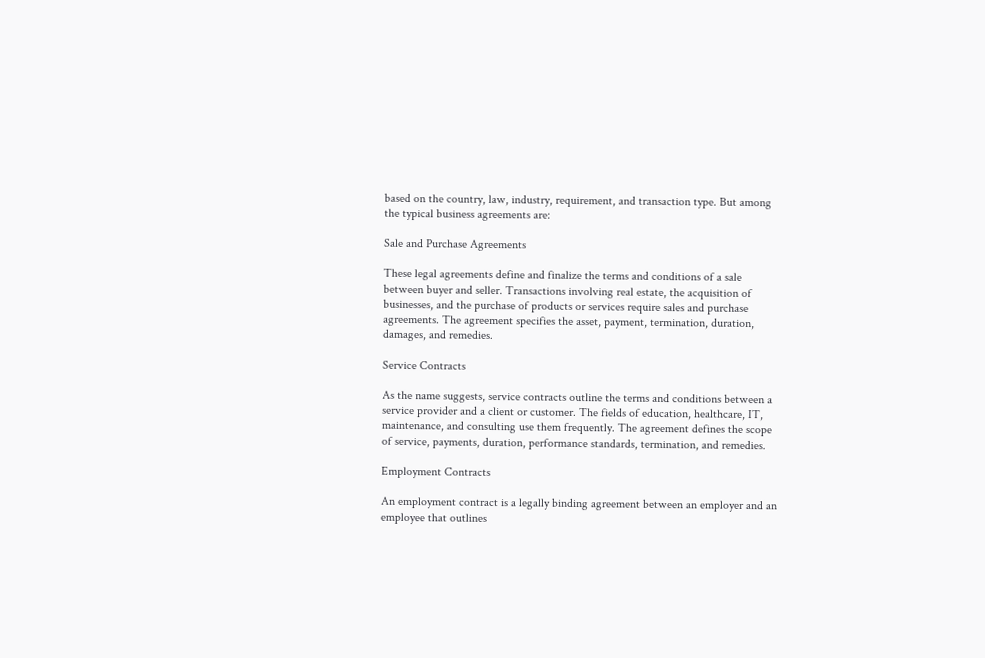based on the country, law, industry, requirement, and transaction type. But among the typical business agreements are:

Sale and Purchase Agreements

These legal agreements define and finalize the terms and conditions of a sale between buyer and seller. Transactions involving real estate, the acquisition of businesses, and the purchase of products or services require sales and purchase agreements. The agreement specifies the asset, payment, termination, duration, damages, and remedies.

Service Contracts

As the name suggests, service contracts outline the terms and conditions between a service provider and a client or customer. The fields of education, healthcare, IT, maintenance, and consulting use them frequently. The agreement defines the scope of service, payments, duration, performance standards, termination, and remedies.

Employment Contracts

An employment contract is a legally binding agreement between an employer and an employee that outlines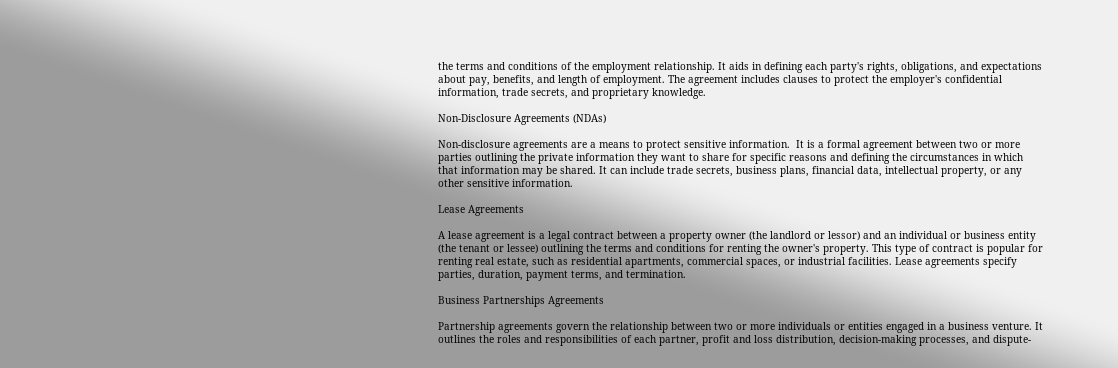the terms and conditions of the employment relationship. It aids in defining each party's rights, obligations, and expectations about pay, benefits, and length of employment. The agreement includes clauses to protect the employer's confidential information, trade secrets, and proprietary knowledge.

Non-Disclosure Agreements (NDAs)

Non-disclosure agreements are a means to protect sensitive information.  It is a formal agreement between two or more parties outlining the private information they want to share for specific reasons and defining the circumstances in which that information may be shared. It can include trade secrets, business plans, financial data, intellectual property, or any other sensitive information.

Lease Agreements

A lease agreement is a legal contract between a property owner (the landlord or lessor) and an individual or business entity (the tenant or lessee) outlining the terms and conditions for renting the owner's property. This type of contract is popular for renting real estate, such as residential apartments, commercial spaces, or industrial facilities. Lease agreements specify parties, duration, payment terms, and termination.

Business Partnerships Agreements

Partnership agreements govern the relationship between two or more individuals or entities engaged in a business venture. It outlines the roles and responsibilities of each partner, profit and loss distribution, decision-making processes, and dispute-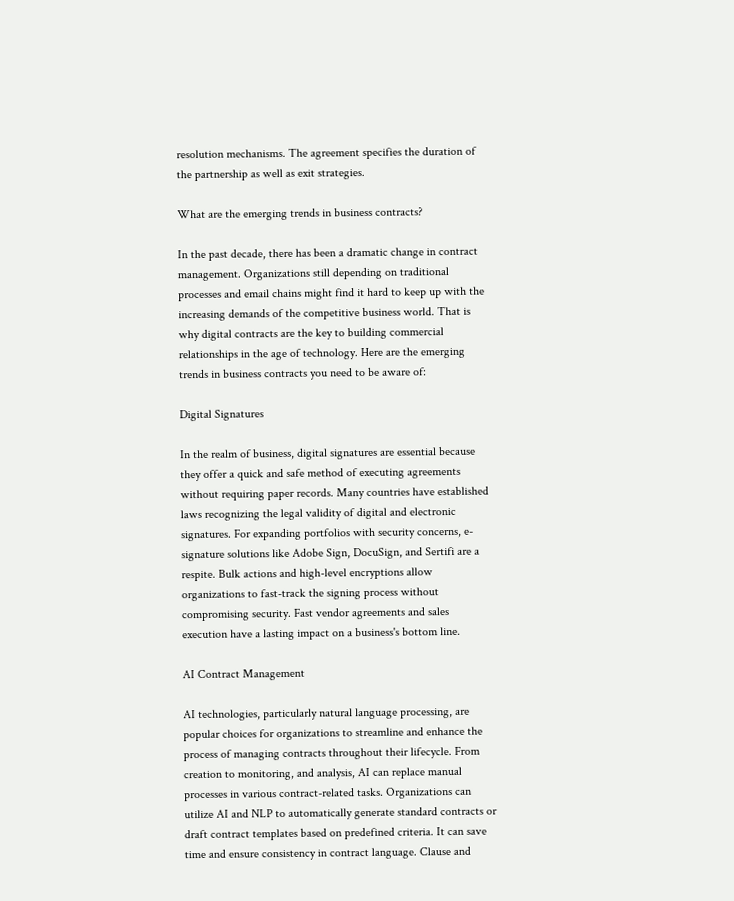resolution mechanisms. The agreement specifies the duration of the partnership as well as exit strategies.

What are the emerging trends in business contracts?

In the past decade, there has been a dramatic change in contract management. Organizations still depending on traditional processes and email chains might find it hard to keep up with the increasing demands of the competitive business world. That is why digital contracts are the key to building commercial relationships in the age of technology. Here are the emerging trends in business contracts you need to be aware of:

Digital Signatures

In the realm of business, digital signatures are essential because they offer a quick and safe method of executing agreements without requiring paper records. Many countries have established laws recognizing the legal validity of digital and electronic signatures. For expanding portfolios with security concerns, e-signature solutions like Adobe Sign, DocuSign, and Sertifi are a respite. Bulk actions and high-level encryptions allow organizations to fast-track the signing process without compromising security. Fast vendor agreements and sales execution have a lasting impact on a business's bottom line.

AI Contract Management

AI technologies, particularly natural language processing, are popular choices for organizations to streamline and enhance the process of managing contracts throughout their lifecycle. From creation to monitoring, and analysis, AI can replace manual processes in various contract-related tasks. Organizations can utilize AI and NLP to automatically generate standard contracts or draft contract templates based on predefined criteria. It can save time and ensure consistency in contract language. Clause and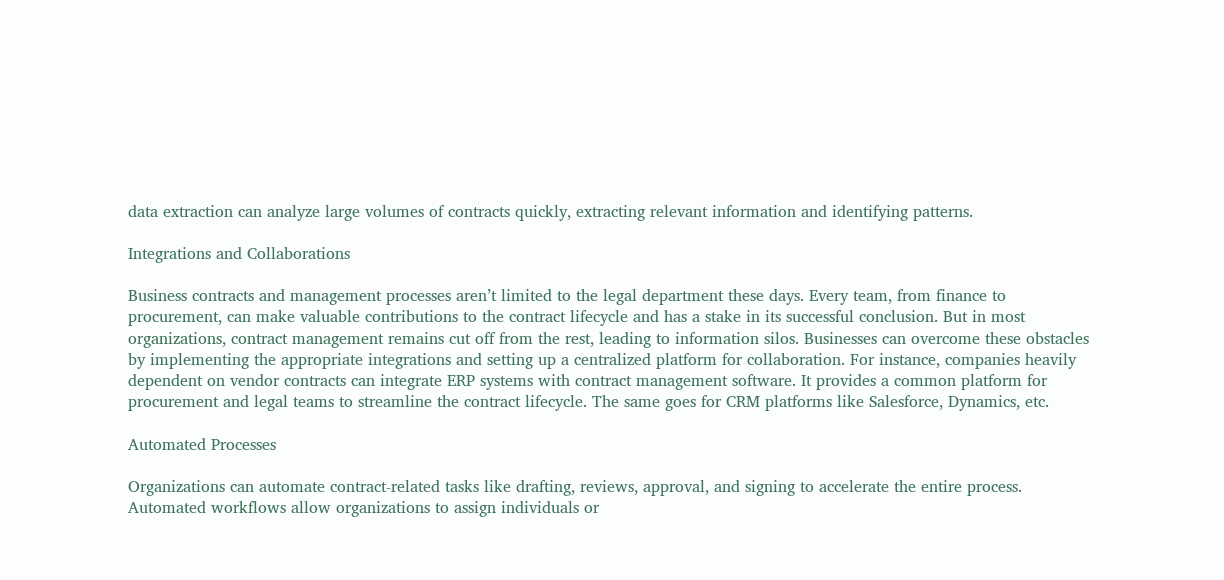data extraction can analyze large volumes of contracts quickly, extracting relevant information and identifying patterns.

Integrations and Collaborations

Business contracts and management processes aren’t limited to the legal department these days. Every team, from finance to procurement, can make valuable contributions to the contract lifecycle and has a stake in its successful conclusion. But in most organizations, contract management remains cut off from the rest, leading to information silos. Businesses can overcome these obstacles by implementing the appropriate integrations and setting up a centralized platform for collaboration. For instance, companies heavily dependent on vendor contracts can integrate ERP systems with contract management software. It provides a common platform for procurement and legal teams to streamline the contract lifecycle. The same goes for CRM platforms like Salesforce, Dynamics, etc.

Automated Processes

Organizations can automate contract-related tasks like drafting, reviews, approval, and signing to accelerate the entire process. Automated workflows allow organizations to assign individuals or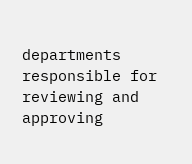departments responsible for reviewing and approving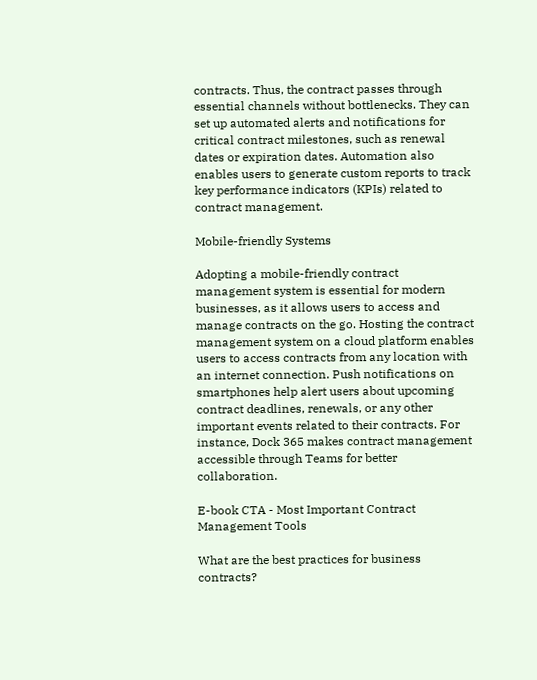contracts. Thus, the contract passes through essential channels without bottlenecks. They can set up automated alerts and notifications for critical contract milestones, such as renewal dates or expiration dates. Automation also enables users to generate custom reports to track key performance indicators (KPIs) related to contract management.

Mobile-friendly Systems

Adopting a mobile-friendly contract management system is essential for modern businesses, as it allows users to access and manage contracts on the go. Hosting the contract management system on a cloud platform enables users to access contracts from any location with an internet connection. Push notifications on smartphones help alert users about upcoming contract deadlines, renewals, or any other important events related to their contracts. For instance, Dock 365 makes contract management accessible through Teams for better collaboration.

E-book CTA - Most Important Contract Management Tools

What are the best practices for business contracts?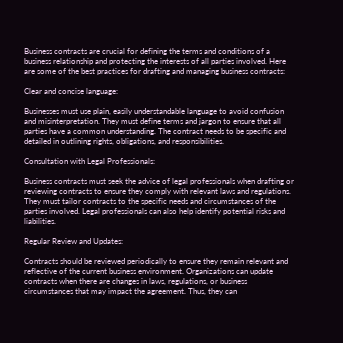Business contracts are crucial for defining the terms and conditions of a business relationship and protecting the interests of all parties involved. Here are some of the best practices for drafting and managing business contracts:

Clear and concise language:

Businesses must use plain, easily understandable language to avoid confusion and misinterpretation. They must define terms and jargon to ensure that all parties have a common understanding. The contract needs to be specific and detailed in outlining rights, obligations, and responsibilities.

Consultation with Legal Professionals:

Business contracts must seek the advice of legal professionals when drafting or reviewing contracts to ensure they comply with relevant laws and regulations. They must tailor contracts to the specific needs and circumstances of the parties involved. Legal professionals can also help identify potential risks and liabilities.

Regular Review and Updates:

Contracts should be reviewed periodically to ensure they remain relevant and reflective of the current business environment. Organizations can update contracts when there are changes in laws, regulations, or business circumstances that may impact the agreement. Thus, they can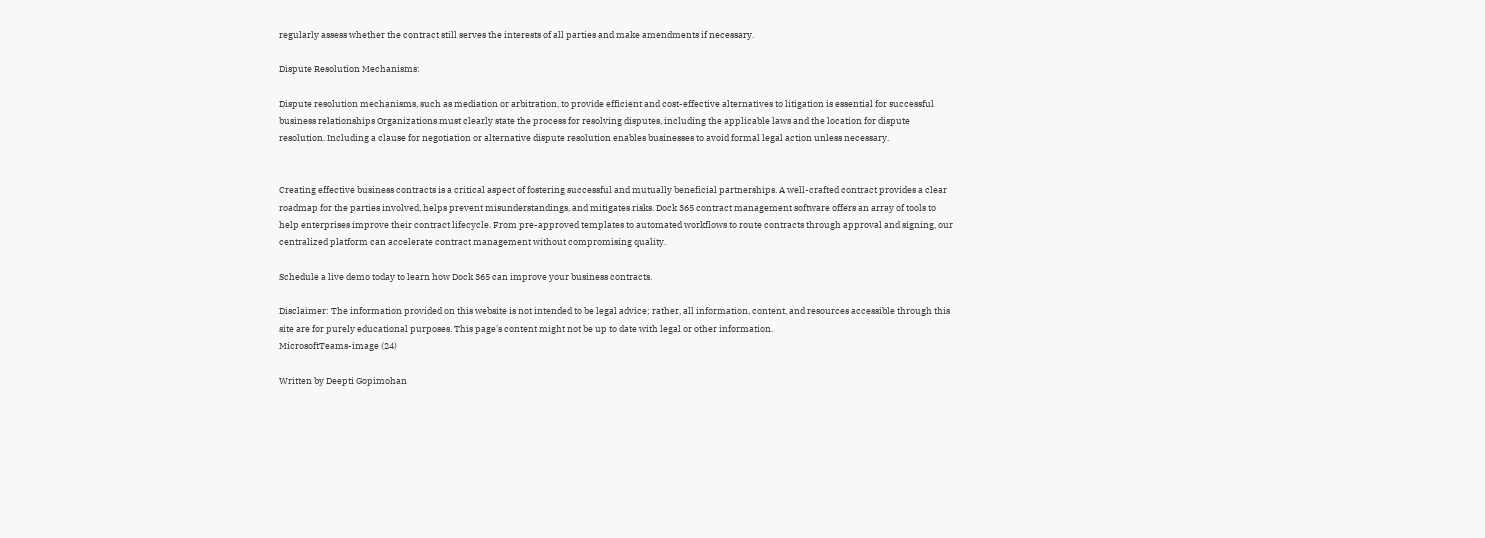regularly assess whether the contract still serves the interests of all parties and make amendments if necessary.

Dispute Resolution Mechanisms:

Dispute resolution mechanisms, such as mediation or arbitration, to provide efficient and cost-effective alternatives to litigation is essential for successful business relationships Organizations must clearly state the process for resolving disputes, including the applicable laws and the location for dispute resolution. Including a clause for negotiation or alternative dispute resolution enables businesses to avoid formal legal action unless necessary.


Creating effective business contracts is a critical aspect of fostering successful and mutually beneficial partnerships. A well-crafted contract provides a clear roadmap for the parties involved, helps prevent misunderstandings, and mitigates risks. Dock 365 contract management software offers an array of tools to help enterprises improve their contract lifecycle. From pre-approved templates to automated workflows to route contracts through approval and signing, our centralized platform can accelerate contract management without compromising quality.

Schedule a live demo today to learn how Dock 365 can improve your business contracts.

Disclaimer: The information provided on this website is not intended to be legal advice; rather, all information, content, and resources accessible through this site are for purely educational purposes. This page's content might not be up to date with legal or other information.
MicrosoftTeams-image (24)

Written by Deepti Gopimohan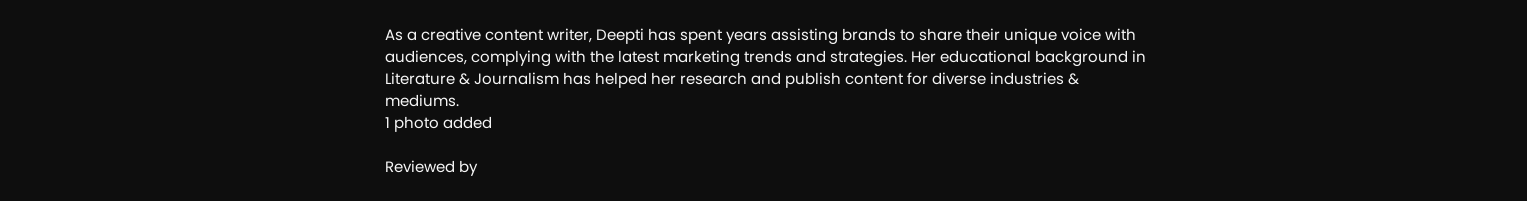As a creative content writer, Deepti has spent years assisting brands to share their unique voice with audiences, complying with the latest marketing trends and strategies. Her educational background in Literature & Journalism has helped her research and publish content for diverse industries & mediums.
1 photo added

Reviewed by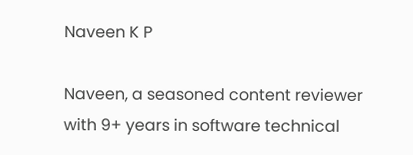Naveen K P

Naveen, a seasoned content reviewer with 9+ years in software technical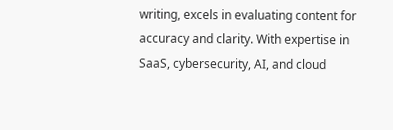writing, excels in evaluating content for accuracy and clarity. With expertise in SaaS, cybersecurity, AI, and cloud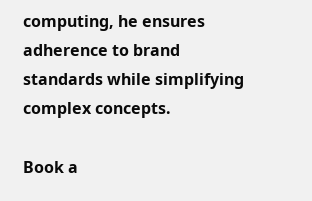computing, he ensures adherence to brand standards while simplifying complex concepts.

Book a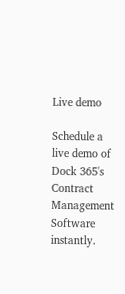Live demo

Schedule a live demo of Dock 365's Contract Management Software instantly.